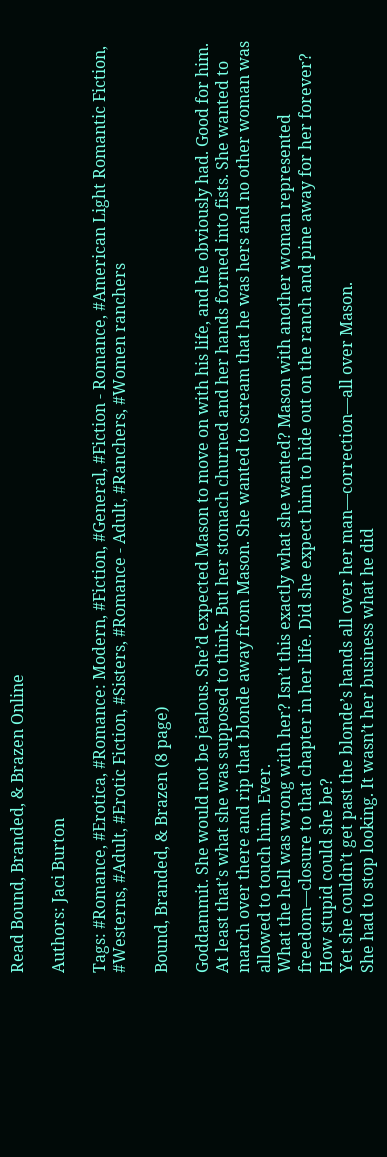Read Bound, Branded, & Brazen Online

Authors: Jaci Burton

Tags: #Romance, #Erotica, #Romance: Modern, #Fiction, #General, #Fiction - Romance, #American Light Romantic Fiction, #Westerns, #Adult, #Erotic Fiction, #Sisters, #Romance - Adult, #Ranchers, #Women ranchers

Bound, Branded, & Brazen (8 page)

Goddammit. She would not be jealous. She’d expected Mason to move on with his life, and he obviously had. Good for him.
At least that’s what she was supposed to think. But her stomach churned and her hands formed into fists. She wanted to march over there and rip that blonde away from Mason. She wanted to scream that he was hers and no other woman was allowed to touch him. Ever.
What the hell was wrong with her? Isn’t this exactly what she wanted? Mason with another woman represented freedom—closure to that chapter in her life. Did she expect him to hide out on the ranch and pine away for her forever? How stupid could she be?
Yet she couldn’t get past the blonde’s hands all over her man—correction—all over Mason.
She had to stop looking. It wasn’t her business what he did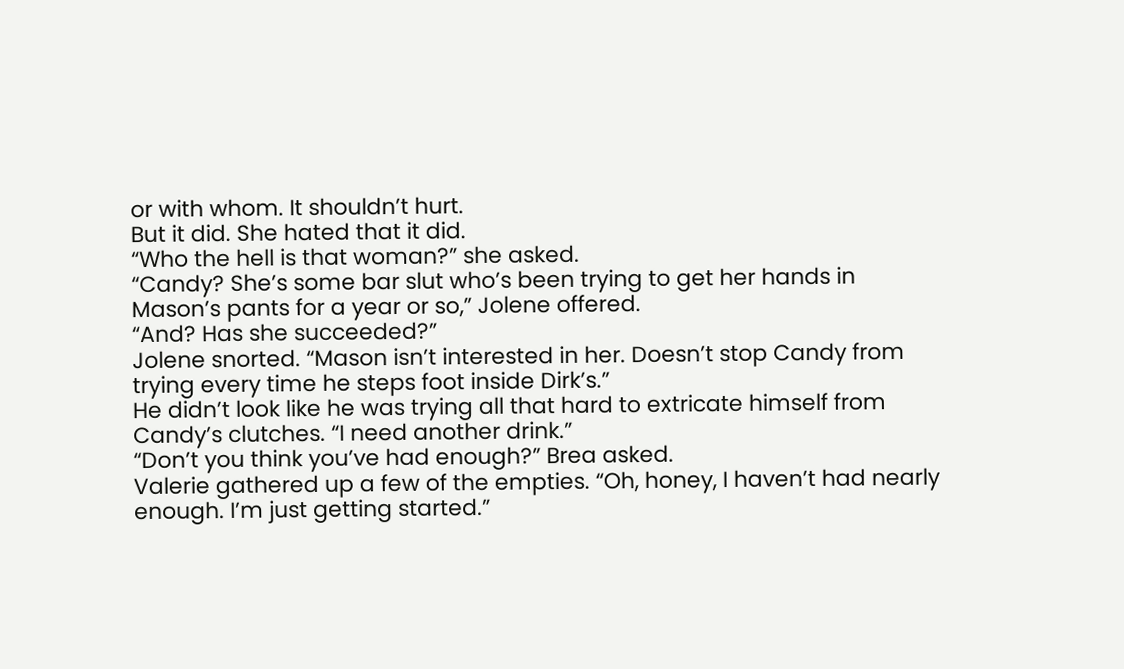or with whom. It shouldn’t hurt.
But it did. She hated that it did.
“Who the hell is that woman?” she asked.
“Candy? She’s some bar slut who’s been trying to get her hands in Mason’s pants for a year or so,” Jolene offered.
“And? Has she succeeded?”
Jolene snorted. “Mason isn’t interested in her. Doesn’t stop Candy from trying every time he steps foot inside Dirk’s.”
He didn’t look like he was trying all that hard to extricate himself from Candy’s clutches. “I need another drink.”
“Don’t you think you’ve had enough?” Brea asked.
Valerie gathered up a few of the empties. “Oh, honey, I haven’t had nearly enough. I’m just getting started.”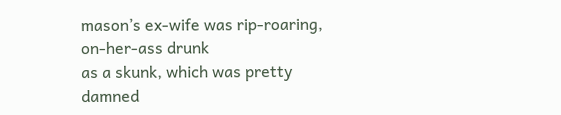mason’s ex-wife was rip-roaring, on-her-ass drunk
as a skunk, which was pretty damned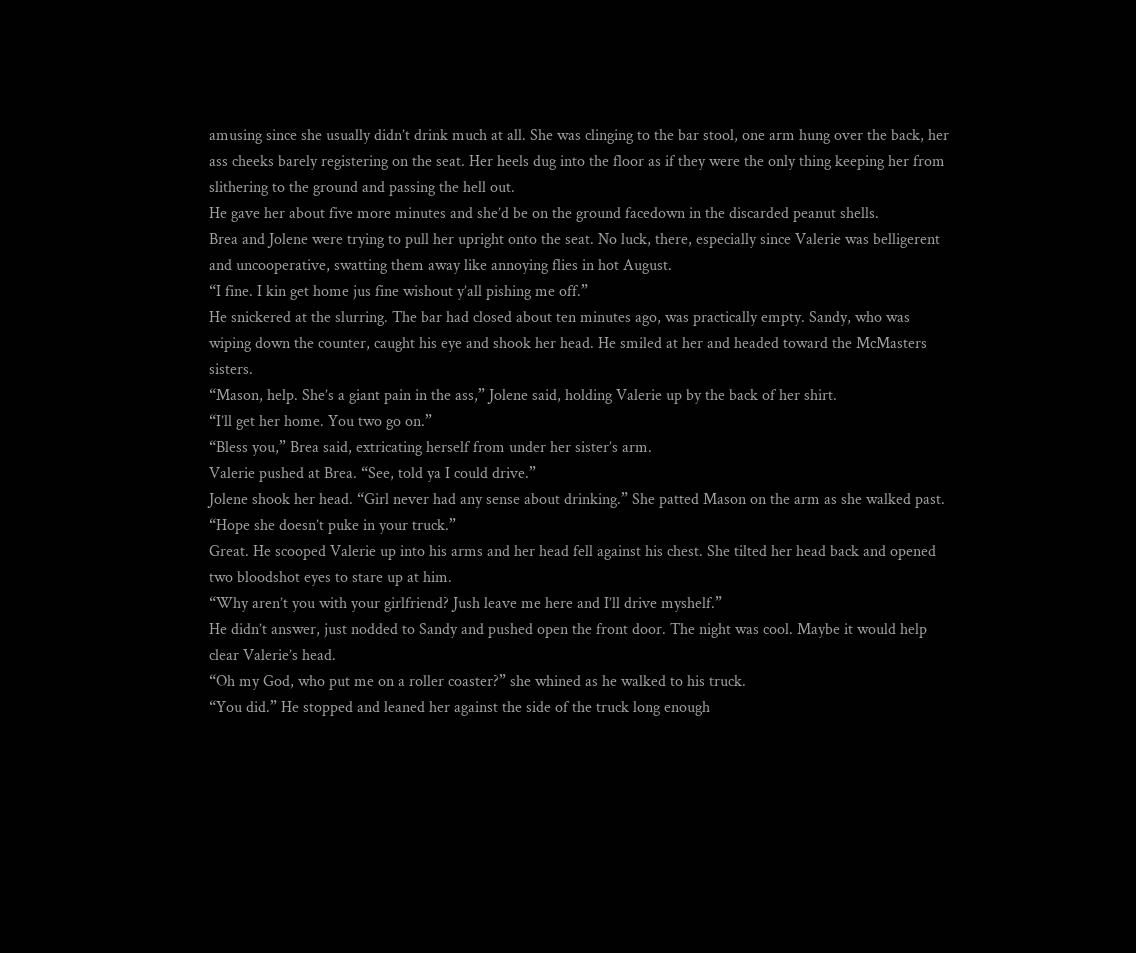amusing since she usually didn’t drink much at all. She was clinging to the bar stool, one arm hung over the back, her ass cheeks barely registering on the seat. Her heels dug into the floor as if they were the only thing keeping her from slithering to the ground and passing the hell out.
He gave her about five more minutes and she’d be on the ground facedown in the discarded peanut shells.
Brea and Jolene were trying to pull her upright onto the seat. No luck, there, especially since Valerie was belligerent and uncooperative, swatting them away like annoying flies in hot August.
“I fine. I kin get home jus fine wishout y’all pishing me off.”
He snickered at the slurring. The bar had closed about ten minutes ago, was practically empty. Sandy, who was wiping down the counter, caught his eye and shook her head. He smiled at her and headed toward the McMasters sisters.
“Mason, help. She’s a giant pain in the ass,” Jolene said, holding Valerie up by the back of her shirt.
“I’ll get her home. You two go on.”
“Bless you,” Brea said, extricating herself from under her sister’s arm.
Valerie pushed at Brea. “See, told ya I could drive.”
Jolene shook her head. “Girl never had any sense about drinking.” She patted Mason on the arm as she walked past. “Hope she doesn’t puke in your truck.”
Great. He scooped Valerie up into his arms and her head fell against his chest. She tilted her head back and opened two bloodshot eyes to stare up at him.
“Why aren’t you with your girlfriend? Jush leave me here and I’ll drive myshelf.”
He didn’t answer, just nodded to Sandy and pushed open the front door. The night was cool. Maybe it would help clear Valerie’s head.
“Oh my God, who put me on a roller coaster?” she whined as he walked to his truck.
“You did.” He stopped and leaned her against the side of the truck long enough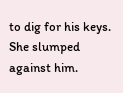to dig for his keys.
She slumped against him.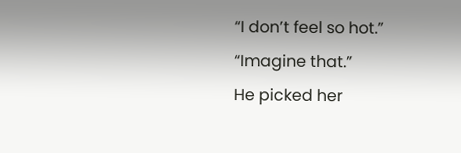“I don’t feel so hot.”
“Imagine that.”
He picked her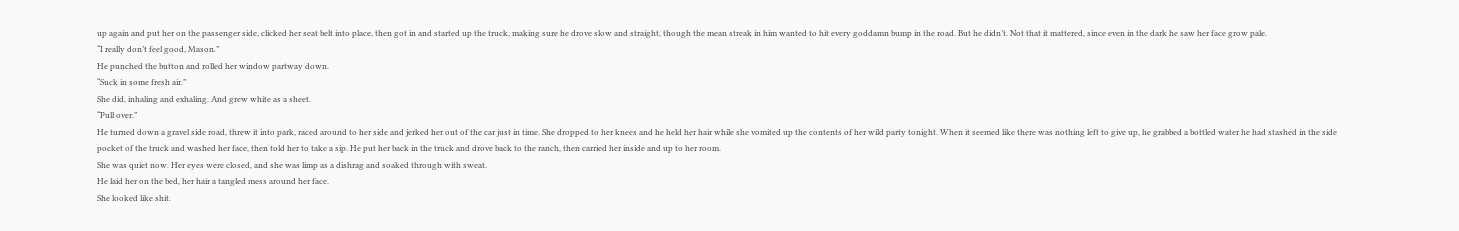up again and put her on the passenger side, clicked her seat belt into place, then got in and started up the truck, making sure he drove slow and straight, though the mean streak in him wanted to hit every goddamn bump in the road. But he didn’t. Not that it mattered, since even in the dark he saw her face grow pale.
“I really don’t feel good, Mason.”
He punched the button and rolled her window partway down.
“Suck in some fresh air.”
She did, inhaling and exhaling. And grew white as a sheet.
“Pull over.”
He turned down a gravel side road, threw it into park, raced around to her side and jerked her out of the car just in time. She dropped to her knees and he held her hair while she vomited up the contents of her wild party tonight. When it seemed like there was nothing left to give up, he grabbed a bottled water he had stashed in the side pocket of the truck and washed her face, then told her to take a sip. He put her back in the truck and drove back to the ranch, then carried her inside and up to her room.
She was quiet now. Her eyes were closed, and she was limp as a dishrag and soaked through with sweat.
He laid her on the bed, her hair a tangled mess around her face.
She looked like shit.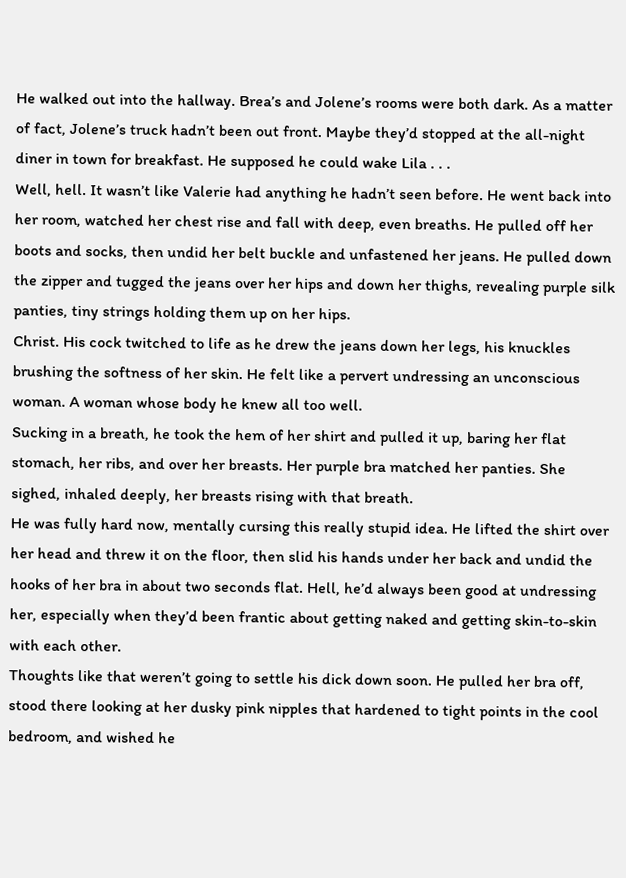He walked out into the hallway. Brea’s and Jolene’s rooms were both dark. As a matter of fact, Jolene’s truck hadn’t been out front. Maybe they’d stopped at the all-night diner in town for breakfast. He supposed he could wake Lila . . .
Well, hell. It wasn’t like Valerie had anything he hadn’t seen before. He went back into her room, watched her chest rise and fall with deep, even breaths. He pulled off her boots and socks, then undid her belt buckle and unfastened her jeans. He pulled down the zipper and tugged the jeans over her hips and down her thighs, revealing purple silk panties, tiny strings holding them up on her hips.
Christ. His cock twitched to life as he drew the jeans down her legs, his knuckles brushing the softness of her skin. He felt like a pervert undressing an unconscious woman. A woman whose body he knew all too well.
Sucking in a breath, he took the hem of her shirt and pulled it up, baring her flat stomach, her ribs, and over her breasts. Her purple bra matched her panties. She sighed, inhaled deeply, her breasts rising with that breath.
He was fully hard now, mentally cursing this really stupid idea. He lifted the shirt over her head and threw it on the floor, then slid his hands under her back and undid the hooks of her bra in about two seconds flat. Hell, he’d always been good at undressing her, especially when they’d been frantic about getting naked and getting skin-to-skin with each other.
Thoughts like that weren’t going to settle his dick down soon. He pulled her bra off, stood there looking at her dusky pink nipples that hardened to tight points in the cool bedroom, and wished he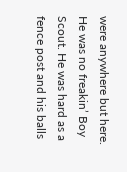were anywhere but here. He was no freakin’ Boy Scout. He was hard as a fence post and his balls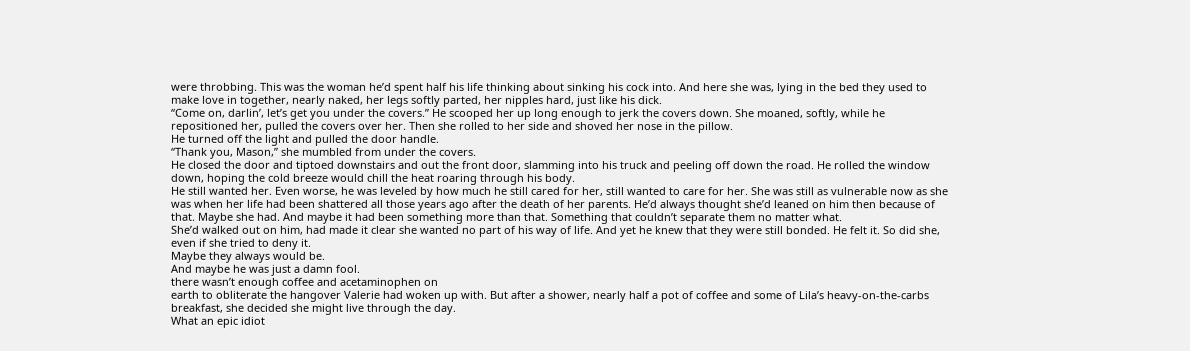were throbbing. This was the woman he’d spent half his life thinking about sinking his cock into. And here she was, lying in the bed they used to make love in together, nearly naked, her legs softly parted, her nipples hard, just like his dick.
“Come on, darlin’, let’s get you under the covers.” He scooped her up long enough to jerk the covers down. She moaned, softly, while he repositioned her, pulled the covers over her. Then she rolled to her side and shoved her nose in the pillow.
He turned off the light and pulled the door handle.
“Thank you, Mason,” she mumbled from under the covers.
He closed the door and tiptoed downstairs and out the front door, slamming into his truck and peeling off down the road. He rolled the window down, hoping the cold breeze would chill the heat roaring through his body.
He still wanted her. Even worse, he was leveled by how much he still cared for her, still wanted to care for her. She was still as vulnerable now as she was when her life had been shattered all those years ago after the death of her parents. He’d always thought she’d leaned on him then because of that. Maybe she had. And maybe it had been something more than that. Something that couldn’t separate them no matter what.
She’d walked out on him, had made it clear she wanted no part of his way of life. And yet he knew that they were still bonded. He felt it. So did she, even if she tried to deny it.
Maybe they always would be.
And maybe he was just a damn fool.
there wasn’t enough coffee and acetaminophen on
earth to obliterate the hangover Valerie had woken up with. But after a shower, nearly half a pot of coffee and some of Lila’s heavy-on-the-carbs breakfast, she decided she might live through the day.
What an epic idiot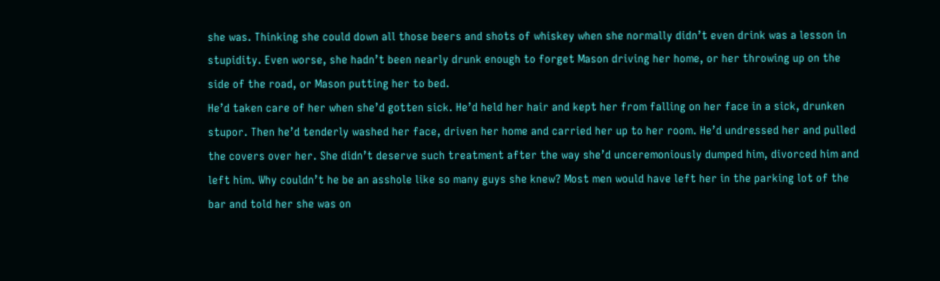she was. Thinking she could down all those beers and shots of whiskey when she normally didn’t even drink was a lesson in stupidity. Even worse, she hadn’t been nearly drunk enough to forget Mason driving her home, or her throwing up on the side of the road, or Mason putting her to bed.
He’d taken care of her when she’d gotten sick. He’d held her hair and kept her from falling on her face in a sick, drunken stupor. Then he’d tenderly washed her face, driven her home and carried her up to her room. He’d undressed her and pulled the covers over her. She didn’t deserve such treatment after the way she’d unceremoniously dumped him, divorced him and left him. Why couldn’t he be an asshole like so many guys she knew? Most men would have left her in the parking lot of the bar and told her she was on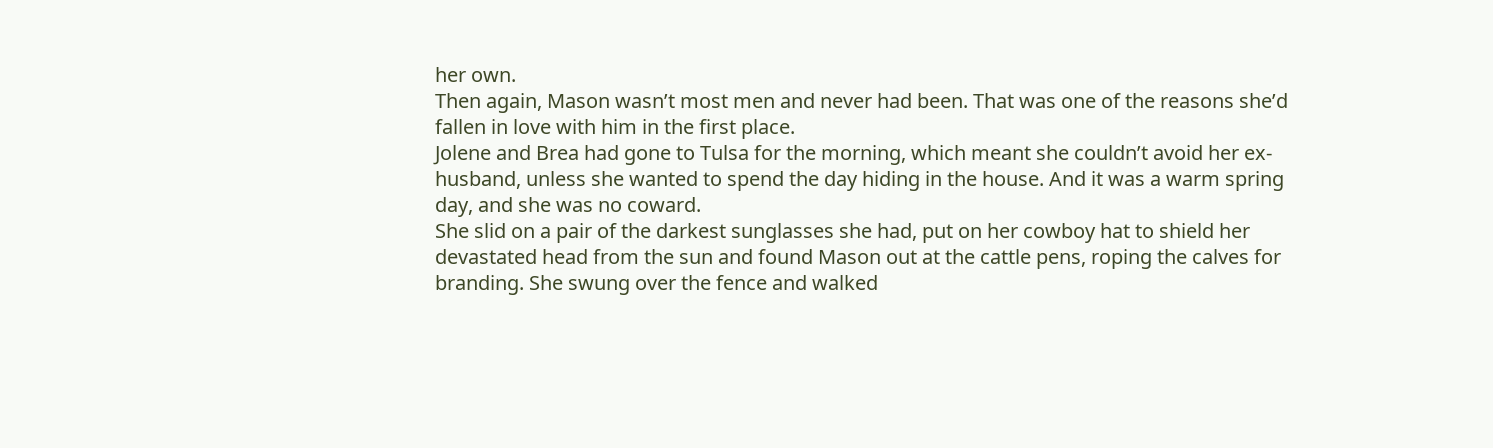her own.
Then again, Mason wasn’t most men and never had been. That was one of the reasons she’d fallen in love with him in the first place.
Jolene and Brea had gone to Tulsa for the morning, which meant she couldn’t avoid her ex-husband, unless she wanted to spend the day hiding in the house. And it was a warm spring day, and she was no coward.
She slid on a pair of the darkest sunglasses she had, put on her cowboy hat to shield her devastated head from the sun and found Mason out at the cattle pens, roping the calves for branding. She swung over the fence and walked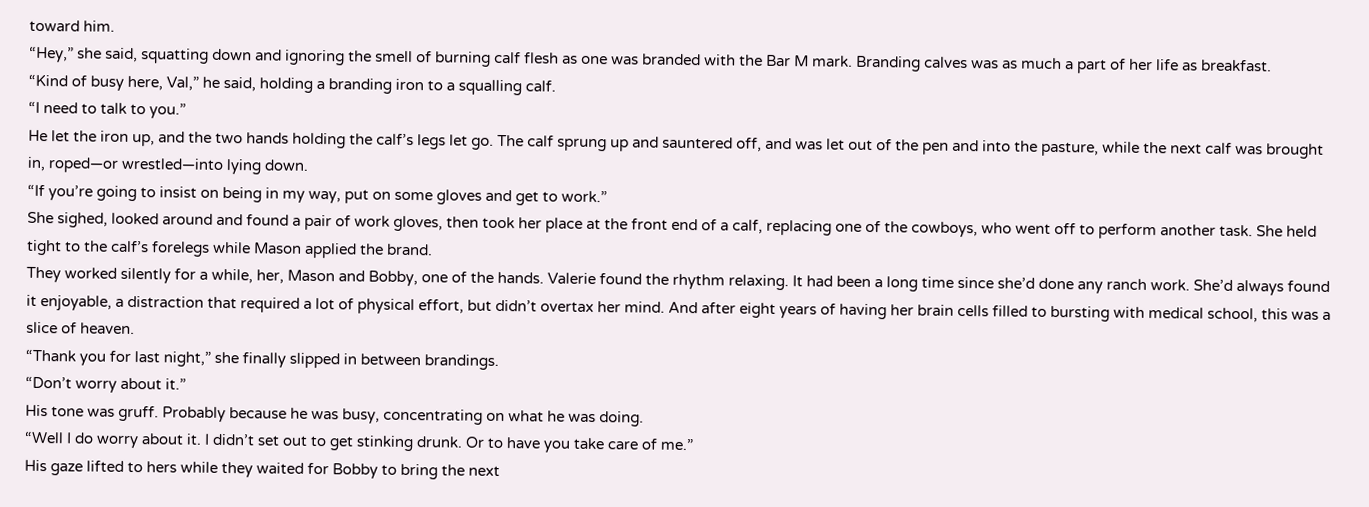toward him.
“Hey,” she said, squatting down and ignoring the smell of burning calf flesh as one was branded with the Bar M mark. Branding calves was as much a part of her life as breakfast.
“Kind of busy here, Val,” he said, holding a branding iron to a squalling calf.
“I need to talk to you.”
He let the iron up, and the two hands holding the calf’s legs let go. The calf sprung up and sauntered off, and was let out of the pen and into the pasture, while the next calf was brought in, roped—or wrestled—into lying down.
“If you’re going to insist on being in my way, put on some gloves and get to work.”
She sighed, looked around and found a pair of work gloves, then took her place at the front end of a calf, replacing one of the cowboys, who went off to perform another task. She held tight to the calf’s forelegs while Mason applied the brand.
They worked silently for a while, her, Mason and Bobby, one of the hands. Valerie found the rhythm relaxing. It had been a long time since she’d done any ranch work. She’d always found it enjoyable, a distraction that required a lot of physical effort, but didn’t overtax her mind. And after eight years of having her brain cells filled to bursting with medical school, this was a slice of heaven.
“Thank you for last night,” she finally slipped in between brandings.
“Don’t worry about it.”
His tone was gruff. Probably because he was busy, concentrating on what he was doing.
“Well I do worry about it. I didn’t set out to get stinking drunk. Or to have you take care of me.”
His gaze lifted to hers while they waited for Bobby to bring the next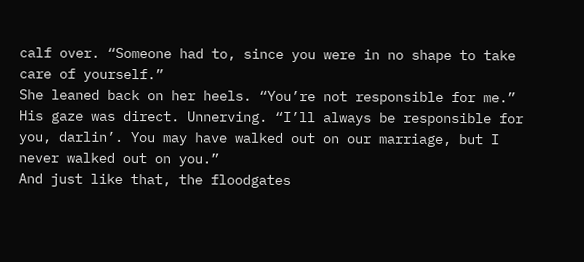calf over. “Someone had to, since you were in no shape to take care of yourself.”
She leaned back on her heels. “You’re not responsible for me.”
His gaze was direct. Unnerving. “I’ll always be responsible for you, darlin’. You may have walked out on our marriage, but I never walked out on you.”
And just like that, the floodgates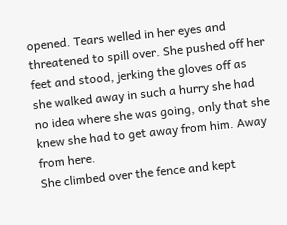opened. Tears welled in her eyes and threatened to spill over. She pushed off her feet and stood, jerking the gloves off as she walked away in such a hurry she had no idea where she was going, only that she knew she had to get away from him. Away from here.
She climbed over the fence and kept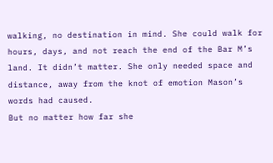walking, no destination in mind. She could walk for hours, days, and not reach the end of the Bar M’s land. It didn’t matter. She only needed space and distance, away from the knot of emotion Mason’s words had caused.
But no matter how far she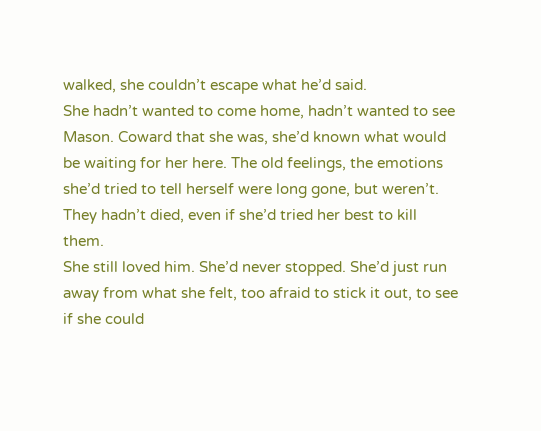walked, she couldn’t escape what he’d said.
She hadn’t wanted to come home, hadn’t wanted to see Mason. Coward that she was, she’d known what would be waiting for her here. The old feelings, the emotions she’d tried to tell herself were long gone, but weren’t. They hadn’t died, even if she’d tried her best to kill them.
She still loved him. She’d never stopped. She’d just run away from what she felt, too afraid to stick it out, to see if she could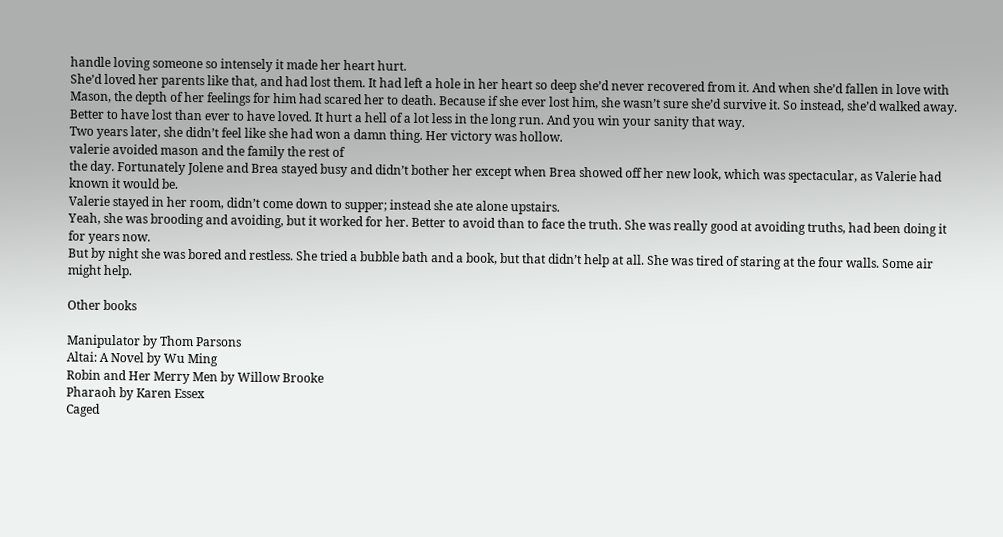handle loving someone so intensely it made her heart hurt.
She’d loved her parents like that, and had lost them. It had left a hole in her heart so deep she’d never recovered from it. And when she’d fallen in love with Mason, the depth of her feelings for him had scared her to death. Because if she ever lost him, she wasn’t sure she’d survive it. So instead, she’d walked away.
Better to have lost than ever to have loved. It hurt a hell of a lot less in the long run. And you win your sanity that way.
Two years later, she didn’t feel like she had won a damn thing. Her victory was hollow.
valerie avoided mason and the family the rest of
the day. Fortunately Jolene and Brea stayed busy and didn’t bother her except when Brea showed off her new look, which was spectacular, as Valerie had known it would be.
Valerie stayed in her room, didn’t come down to supper; instead she ate alone upstairs.
Yeah, she was brooding and avoiding, but it worked for her. Better to avoid than to face the truth. She was really good at avoiding truths, had been doing it for years now.
But by night she was bored and restless. She tried a bubble bath and a book, but that didn’t help at all. She was tired of staring at the four walls. Some air might help.

Other books

Manipulator by Thom Parsons
Altai: A Novel by Wu Ming
Robin and Her Merry Men by Willow Brooke
Pharaoh by Karen Essex
Caged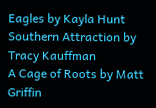Eagles by Kayla Hunt
Southern Attraction by Tracy Kauffman
A Cage of Roots by Matt Griffin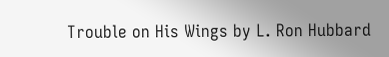Trouble on His Wings by L. Ron Hubbard